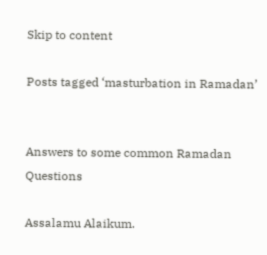Skip to content

Posts tagged ‘masturbation in Ramadan’


Answers to some common Ramadan Questions

Assalamu Alaikum.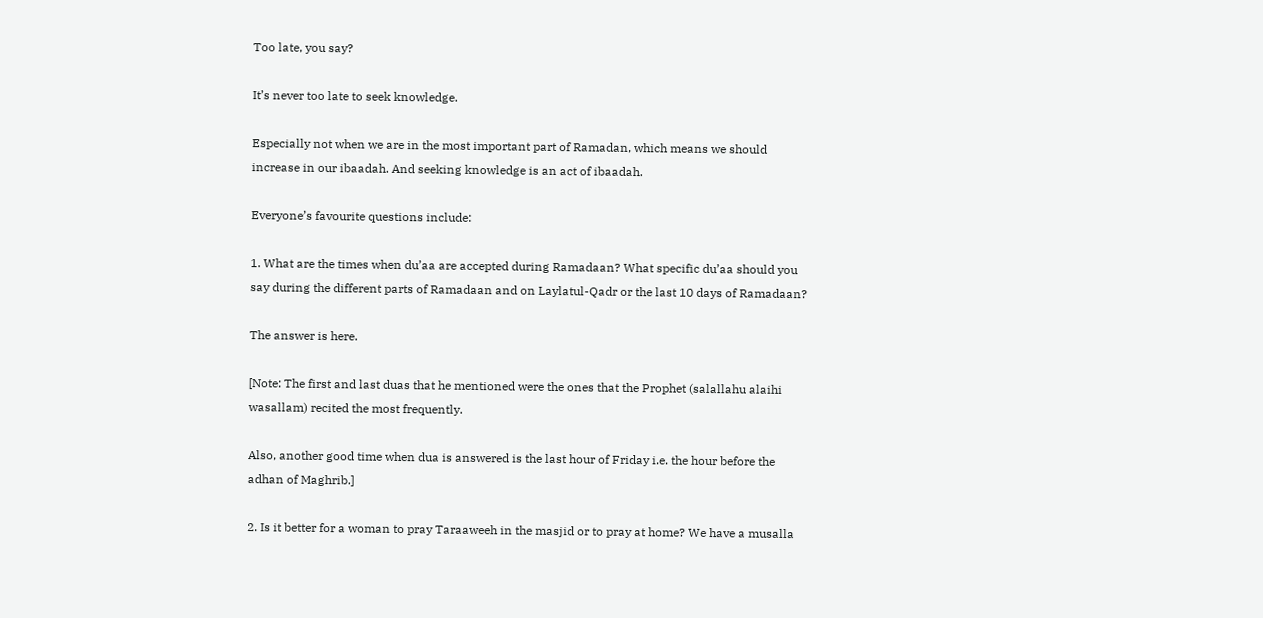Too late, you say?

It’s never too late to seek knowledge.

Especially not when we are in the most important part of Ramadan, which means we should increase in our ibaadah. And seeking knowledge is an act of ibaadah.

Everyone’s favourite questions include:

1. What are the times when du’aa are accepted during Ramadaan? What specific du’aa should you say during the different parts of Ramadaan and on Laylatul-Qadr or the last 10 days of Ramadaan?

The answer is here.

[Note: The first and last duas that he mentioned were the ones that the Prophet (salallahu alaihi wasallam) recited the most frequently.

Also, another good time when dua is answered is the last hour of Friday i.e. the hour before the adhan of Maghrib.]

2. Is it better for a woman to pray Taraaweeh in the masjid or to pray at home? We have a musalla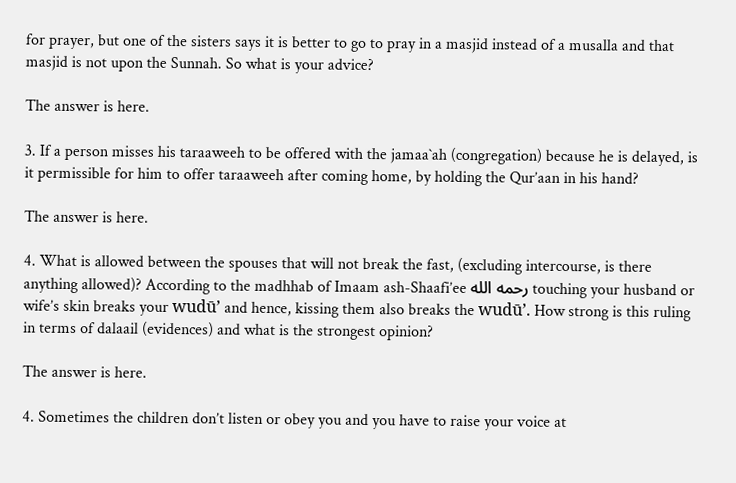for prayer, but one of the sisters says it is better to go to pray in a masjid instead of a musalla and that masjid is not upon the Sunnah. So what is your advice?

The answer is here.

3. If a person misses his taraaweeh to be offered with the jamaa`ah (congregation) because he is delayed, is it permissible for him to offer taraaweeh after coming home, by holding the Qur’aan in his hand?

The answer is here.

4. What is allowed between the spouses that will not break the fast, (excluding intercourse, is there anything allowed)? According to the madhhab of Imaam ash-Shaafi’ee رحمه الله touching your husband or wife’s skin breaks your wudū’ and hence, kissing them also breaks the wudū’. How strong is this ruling in terms of dalaail (evidences) and what is the strongest opinion?

The answer is here.

4. Sometimes the children don’t listen or obey you and you have to raise your voice at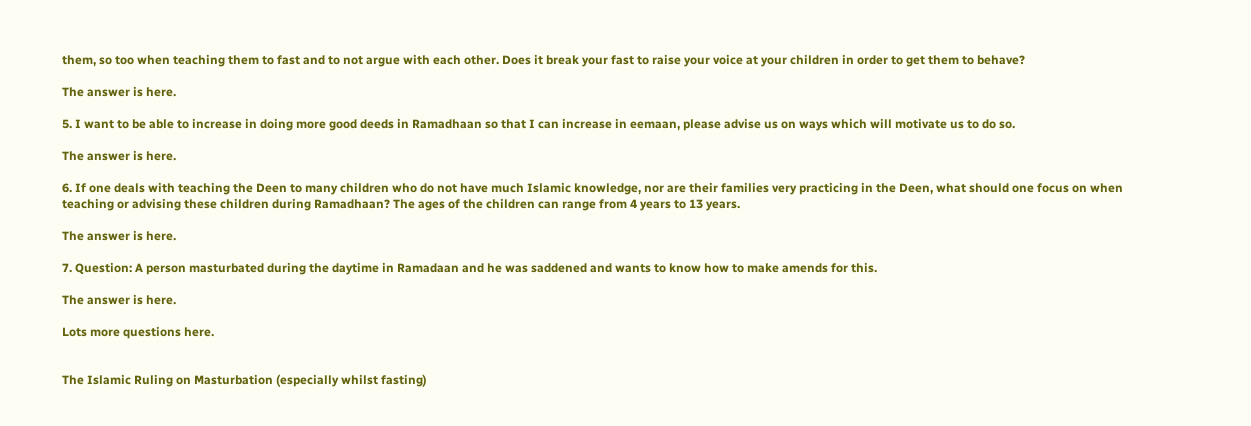them, so too when teaching them to fast and to not argue with each other. Does it break your fast to raise your voice at your children in order to get them to behave?

The answer is here.

5. I want to be able to increase in doing more good deeds in Ramadhaan so that I can increase in eemaan, please advise us on ways which will motivate us to do so.

The answer is here.

6. If one deals with teaching the Deen to many children who do not have much Islamic knowledge, nor are their families very practicing in the Deen, what should one focus on when teaching or advising these children during Ramadhaan? The ages of the children can range from 4 years to 13 years.

The answer is here.

7. Question: A person masturbated during the daytime in Ramadaan and he was saddened and wants to know how to make amends for this.

The answer is here.

Lots more questions here.


The Islamic Ruling on Masturbation (especially whilst fasting)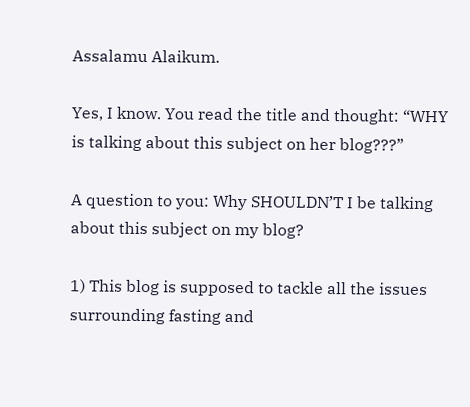Assalamu Alaikum.

Yes, I know. You read the title and thought: “WHY is talking about this subject on her blog???”

A question to you: Why SHOULDN’T I be talking about this subject on my blog?

1) This blog is supposed to tackle all the issues surrounding fasting and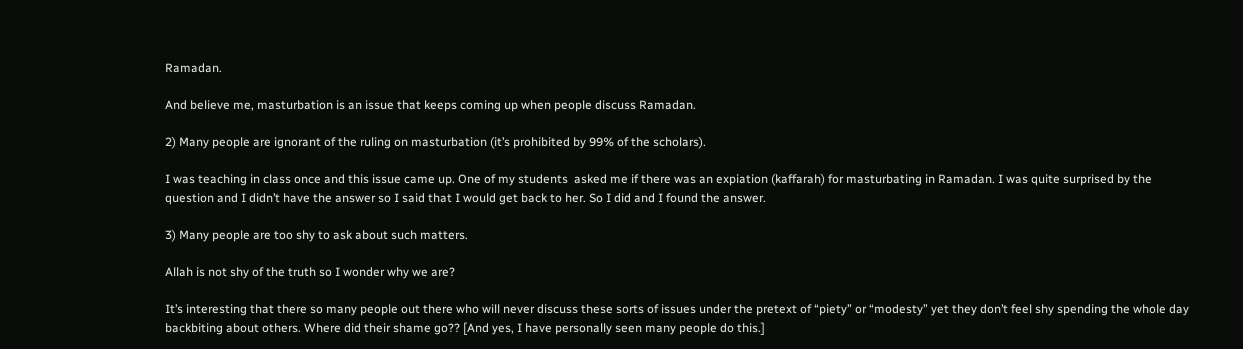Ramadan.

And believe me, masturbation is an issue that keeps coming up when people discuss Ramadan.

2) Many people are ignorant of the ruling on masturbation (it’s prohibited by 99% of the scholars).

I was teaching in class once and this issue came up. One of my students  asked me if there was an expiation (kaffarah) for masturbating in Ramadan. I was quite surprised by the question and I didn’t have the answer so I said that I would get back to her. So I did and I found the answer.

3) Many people are too shy to ask about such matters.

Allah is not shy of the truth so I wonder why we are?

It’s interesting that there so many people out there who will never discuss these sorts of issues under the pretext of “piety” or “modesty” yet they don’t feel shy spending the whole day backbiting about others. Where did their shame go?? [And yes, I have personally seen many people do this.]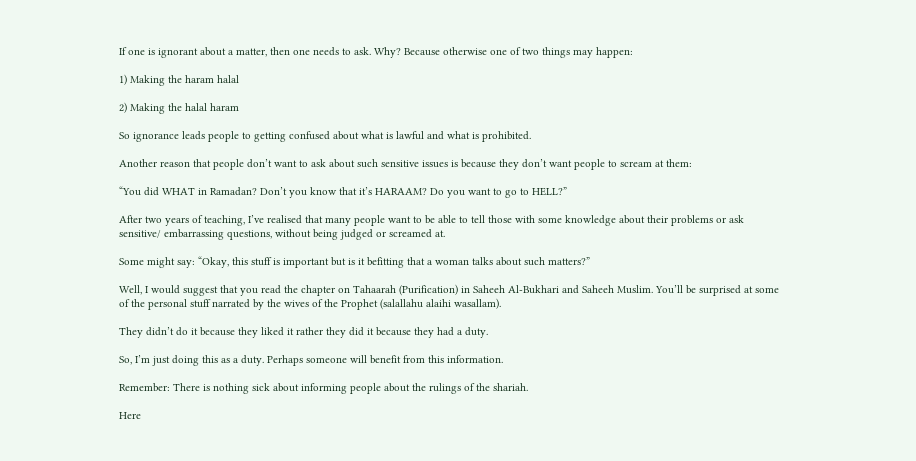If one is ignorant about a matter, then one needs to ask. Why? Because otherwise one of two things may happen:

1) Making the haram halal

2) Making the halal haram

So ignorance leads people to getting confused about what is lawful and what is prohibited.

Another reason that people don’t want to ask about such sensitive issues is because they don’t want people to scream at them:

“You did WHAT in Ramadan? Don’t you know that it’s HARAAM? Do you want to go to HELL?”

After two years of teaching, I’ve realised that many people want to be able to tell those with some knowledge about their problems or ask sensitive/ embarrassing questions, without being judged or screamed at.

Some might say: “Okay, this stuff is important but is it befitting that a woman talks about such matters?”

Well, I would suggest that you read the chapter on Tahaarah (Purification) in Saheeh Al-Bukhari and Saheeh Muslim. You’ll be surprised at some of the personal stuff narrated by the wives of the Prophet (salallahu alaihi wasallam).

They didn’t do it because they liked it rather they did it because they had a duty.

So, I’m just doing this as a duty. Perhaps someone will benefit from this information.

Remember: There is nothing sick about informing people about the rulings of the shariah.

Here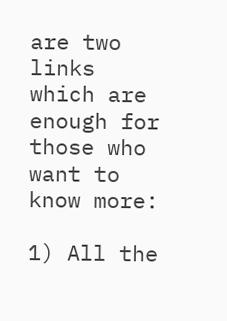are two links which are enough for those who want to know more:

1) All the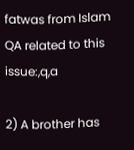fatwas from Islam QA related to this issue:,q,a

2) A brother has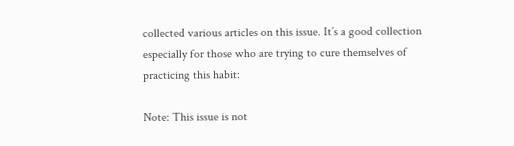collected various articles on this issue. It’s a good collection especially for those who are trying to cure themselves of practicing this habit:

Note: This issue is not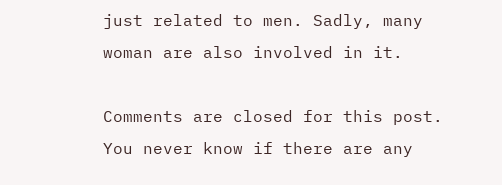just related to men. Sadly, many woman are also involved in it.

Comments are closed for this post. You never know if there are any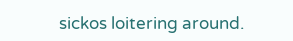sickos loitering around.